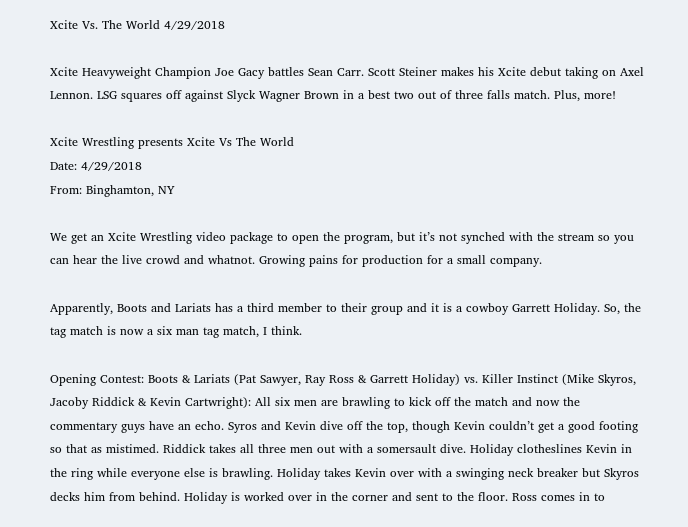Xcite Vs. The World 4/29/2018

Xcite Heavyweight Champion Joe Gacy battles Sean Carr. Scott Steiner makes his Xcite debut taking on Axel Lennon. LSG squares off against Slyck Wagner Brown in a best two out of three falls match. Plus, more!

Xcite Wrestling presents Xcite Vs The World
Date: 4/29/2018
From: Binghamton, NY

We get an Xcite Wrestling video package to open the program, but it’s not synched with the stream so you can hear the live crowd and whatnot. Growing pains for production for a small company.

Apparently, Boots and Lariats has a third member to their group and it is a cowboy Garrett Holiday. So, the tag match is now a six man tag match, I think.

Opening Contest: Boots & Lariats (Pat Sawyer, Ray Ross & Garrett Holiday) vs. Killer Instinct (Mike Skyros, Jacoby Riddick & Kevin Cartwright): All six men are brawling to kick off the match and now the commentary guys have an echo. Syros and Kevin dive off the top, though Kevin couldn’t get a good footing so that as mistimed. Riddick takes all three men out with a somersault dive. Holiday clotheslines Kevin in the ring while everyone else is brawling. Holiday takes Kevin over with a swinging neck breaker but Skyros decks him from behind. Holiday is worked over in the corner and sent to the floor. Ross comes in to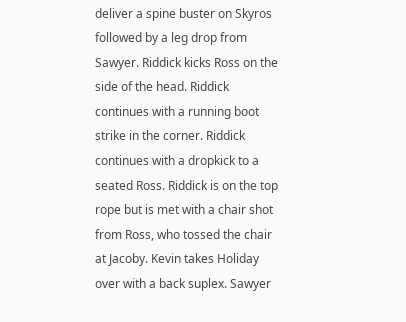deliver a spine buster on Skyros followed by a leg drop from Sawyer. Riddick kicks Ross on the side of the head. Riddick continues with a running boot strike in the corner. Riddick continues with a dropkick to a seated Ross. Riddick is on the top rope but is met with a chair shot from Ross, who tossed the chair at Jacoby. Kevin takes Holiday over with a back suplex. Sawyer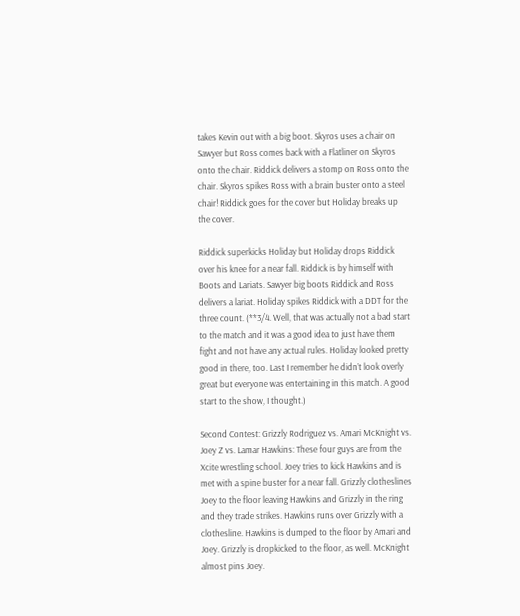takes Kevin out with a big boot. Skyros uses a chair on Sawyer but Ross comes back with a Flatliner on Skyros onto the chair. Riddick delivers a stomp on Ross onto the chair. Skyros spikes Ross with a brain buster onto a steel chair! Riddick goes for the cover but Holiday breaks up the cover.

Riddick superkicks Holiday but Holiday drops Riddick over his knee for a near fall. Riddick is by himself with Boots and Lariats. Sawyer big boots Riddick and Ross delivers a lariat. Holiday spikes Riddick with a DDT for the three count. (**3/4. Well, that was actually not a bad start to the match and it was a good idea to just have them fight and not have any actual rules. Holiday looked pretty good in there, too. Last I remember he didn’t look overly great but everyone was entertaining in this match. A good start to the show, I thought.)

Second Contest: Grizzly Rodriguez vs. Amari McKnight vs. Joey Z vs. Lamar Hawkins: These four guys are from the Xcite wrestling school. Joey tries to kick Hawkins and is met with a spine buster for a near fall. Grizzly clotheslines Joey to the floor leaving Hawkins and Grizzly in the ring and they trade strikes. Hawkins runs over Grizzly with a clothesline. Hawkins is dumped to the floor by Amari and Joey. Grizzly is dropkicked to the floor, as well. McKnight almost pins Joey.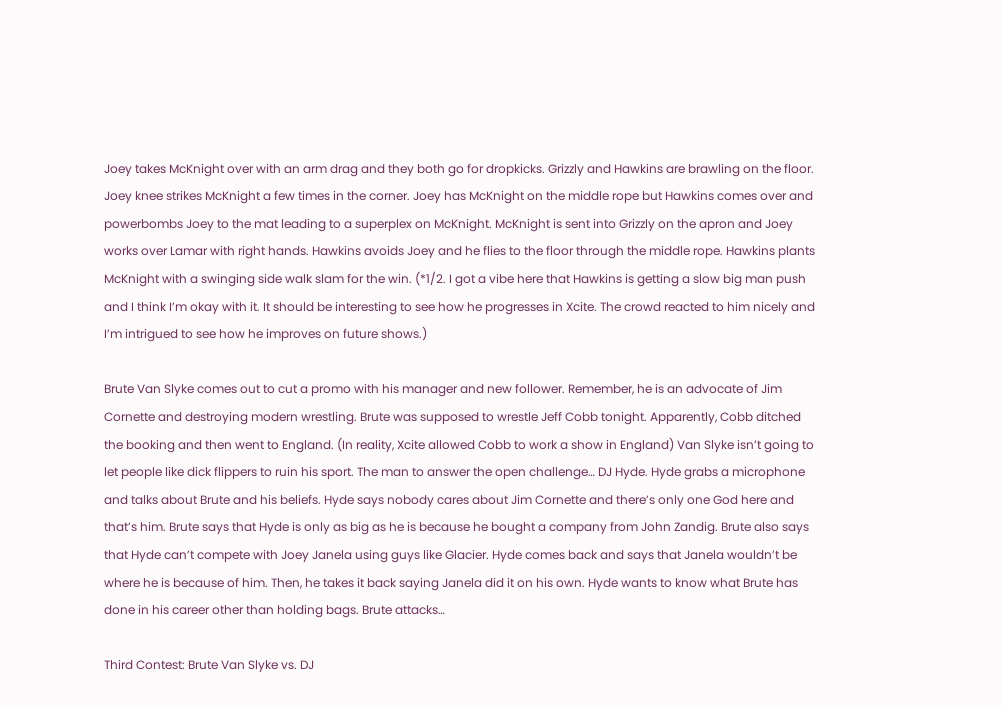Joey takes McKnight over with an arm drag and they both go for dropkicks. Grizzly and Hawkins are brawling on the floor. Joey knee strikes McKnight a few times in the corner. Joey has McKnight on the middle rope but Hawkins comes over and powerbombs Joey to the mat leading to a superplex on McKnight. McKnight is sent into Grizzly on the apron and Joey works over Lamar with right hands. Hawkins avoids Joey and he flies to the floor through the middle rope. Hawkins plants McKnight with a swinging side walk slam for the win. (*1/2. I got a vibe here that Hawkins is getting a slow big man push and I think I’m okay with it. It should be interesting to see how he progresses in Xcite. The crowd reacted to him nicely and I’m intrigued to see how he improves on future shows.)

Brute Van Slyke comes out to cut a promo with his manager and new follower. Remember, he is an advocate of Jim Cornette and destroying modern wrestling. Brute was supposed to wrestle Jeff Cobb tonight. Apparently, Cobb ditched the booking and then went to England. (In reality, Xcite allowed Cobb to work a show in England) Van Slyke isn’t going to let people like dick flippers to ruin his sport. The man to answer the open challenge… DJ Hyde. Hyde grabs a microphone and talks about Brute and his beliefs. Hyde says nobody cares about Jim Cornette and there’s only one God here and that’s him. Brute says that Hyde is only as big as he is because he bought a company from John Zandig. Brute also says that Hyde can’t compete with Joey Janela using guys like Glacier. Hyde comes back and says that Janela wouldn’t be where he is because of him. Then, he takes it back saying Janela did it on his own. Hyde wants to know what Brute has done in his career other than holding bags. Brute attacks…

Third Contest: Brute Van Slyke vs. DJ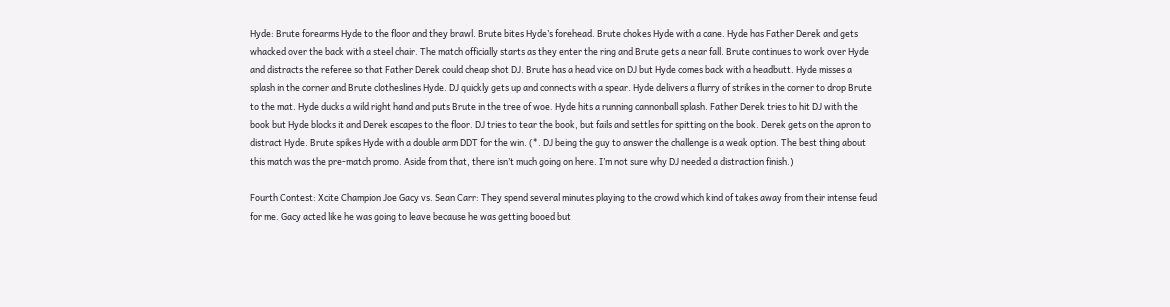Hyde: Brute forearms Hyde to the floor and they brawl. Brute bites Hyde’s forehead. Brute chokes Hyde with a cane. Hyde has Father Derek and gets whacked over the back with a steel chair. The match officially starts as they enter the ring and Brute gets a near fall. Brute continues to work over Hyde and distracts the referee so that Father Derek could cheap shot DJ. Brute has a head vice on DJ but Hyde comes back with a headbutt. Hyde misses a splash in the corner and Brute clotheslines Hyde. DJ quickly gets up and connects with a spear. Hyde delivers a flurry of strikes in the corner to drop Brute to the mat. Hyde ducks a wild right hand and puts Brute in the tree of woe. Hyde hits a running cannonball splash. Father Derek tries to hit DJ with the book but Hyde blocks it and Derek escapes to the floor. DJ tries to tear the book, but fails and settles for spitting on the book. Derek gets on the apron to distract Hyde. Brute spikes Hyde with a double arm DDT for the win. (*. DJ being the guy to answer the challenge is a weak option. The best thing about this match was the pre-match promo. Aside from that, there isn’t much going on here. I’m not sure why DJ needed a distraction finish.)

Fourth Contest: Xcite Champion Joe Gacy vs. Sean Carr: They spend several minutes playing to the crowd which kind of takes away from their intense feud for me. Gacy acted like he was going to leave because he was getting booed but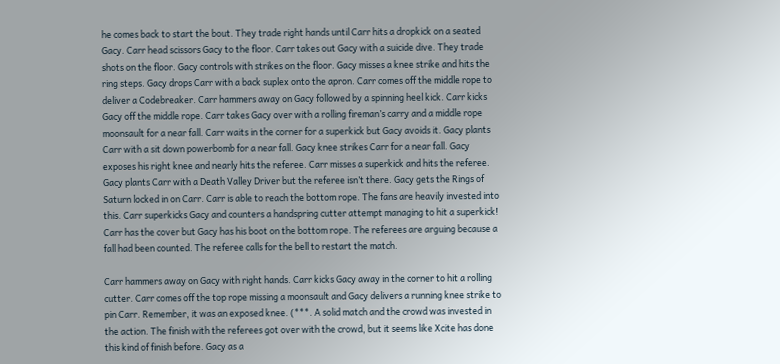he comes back to start the bout. They trade right hands until Carr hits a dropkick on a seated Gacy. Carr head scissors Gacy to the floor. Carr takes out Gacy with a suicide dive. They trade shots on the floor. Gacy controls with strikes on the floor. Gacy misses a knee strike and hits the ring steps. Gacy drops Carr with a back suplex onto the apron. Carr comes off the middle rope to deliver a Codebreaker. Carr hammers away on Gacy followed by a spinning heel kick. Carr kicks Gacy off the middle rope. Carr takes Gacy over with a rolling fireman’s carry and a middle rope moonsault for a near fall. Carr waits in the corner for a superkick but Gacy avoids it. Gacy plants Carr with a sit down powerbomb for a near fall. Gacy knee strikes Carr for a near fall. Gacy exposes his right knee and nearly hits the referee. Carr misses a superkick and hits the referee. Gacy plants Carr with a Death Valley Driver but the referee isn’t there. Gacy gets the Rings of Saturn locked in on Carr. Carr is able to reach the bottom rope. The fans are heavily invested into this. Carr superkicks Gacy and counters a handspring cutter attempt managing to hit a superkick! Carr has the cover but Gacy has his boot on the bottom rope. The referees are arguing because a fall had been counted. The referee calls for the bell to restart the match.

Carr hammers away on Gacy with right hands. Carr kicks Gacy away in the corner to hit a rolling cutter. Carr comes off the top rope missing a moonsault and Gacy delivers a running knee strike to pin Carr. Remember, it was an exposed knee. (***. A solid match and the crowd was invested in the action. The finish with the referees got over with the crowd, but it seems like Xcite has done this kind of finish before. Gacy as a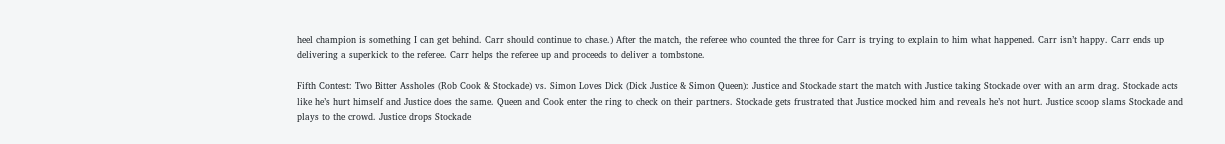heel champion is something I can get behind. Carr should continue to chase.) After the match, the referee who counted the three for Carr is trying to explain to him what happened. Carr isn’t happy. Carr ends up delivering a superkick to the referee. Carr helps the referee up and proceeds to deliver a tombstone.

Fifth Contest: Two Bitter Assholes (Rob Cook & Stockade) vs. Simon Loves Dick (Dick Justice & Simon Queen): Justice and Stockade start the match with Justice taking Stockade over with an arm drag. Stockade acts like he’s hurt himself and Justice does the same. Queen and Cook enter the ring to check on their partners. Stockade gets frustrated that Justice mocked him and reveals he’s not hurt. Justice scoop slams Stockade and plays to the crowd. Justice drops Stockade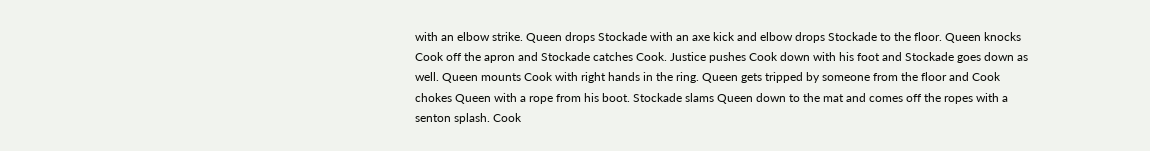with an elbow strike. Queen drops Stockade with an axe kick and elbow drops Stockade to the floor. Queen knocks Cook off the apron and Stockade catches Cook. Justice pushes Cook down with his foot and Stockade goes down as well. Queen mounts Cook with right hands in the ring. Queen gets tripped by someone from the floor and Cook chokes Queen with a rope from his boot. Stockade slams Queen down to the mat and comes off the ropes with a senton splash. Cook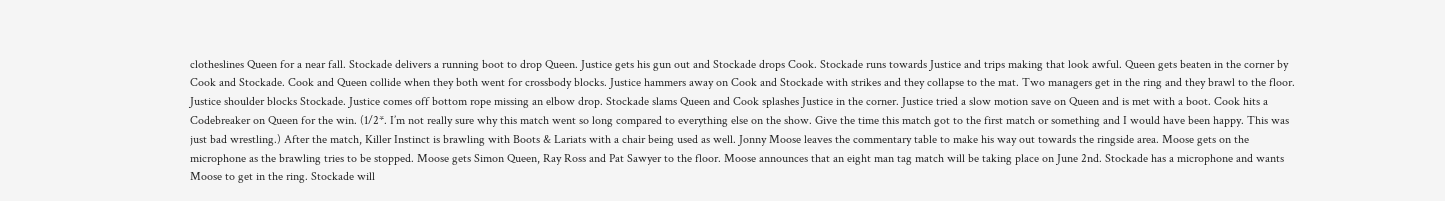clotheslines Queen for a near fall. Stockade delivers a running boot to drop Queen. Justice gets his gun out and Stockade drops Cook. Stockade runs towards Justice and trips making that look awful. Queen gets beaten in the corner by Cook and Stockade. Cook and Queen collide when they both went for crossbody blocks. Justice hammers away on Cook and Stockade with strikes and they collapse to the mat. Two managers get in the ring and they brawl to the floor. Justice shoulder blocks Stockade. Justice comes off bottom rope missing an elbow drop. Stockade slams Queen and Cook splashes Justice in the corner. Justice tried a slow motion save on Queen and is met with a boot. Cook hits a Codebreaker on Queen for the win. (1/2*. I’m not really sure why this match went so long compared to everything else on the show. Give the time this match got to the first match or something and I would have been happy. This was just bad wrestling.) After the match, Killer Instinct is brawling with Boots & Lariats with a chair being used as well. Jonny Moose leaves the commentary table to make his way out towards the ringside area. Moose gets on the microphone as the brawling tries to be stopped. Moose gets Simon Queen, Ray Ross and Pat Sawyer to the floor. Moose announces that an eight man tag match will be taking place on June 2nd. Stockade has a microphone and wants Moose to get in the ring. Stockade will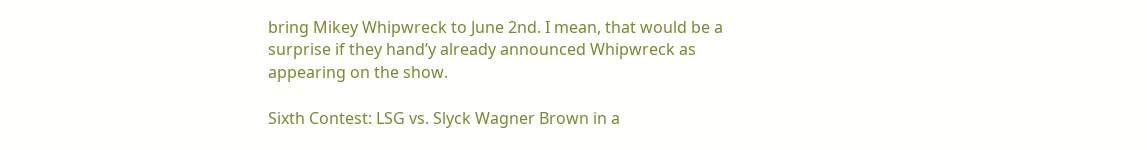bring Mikey Whipwreck to June 2nd. I mean, that would be a surprise if they hand’y already announced Whipwreck as appearing on the show.

Sixth Contest: LSG vs. Slyck Wagner Brown in a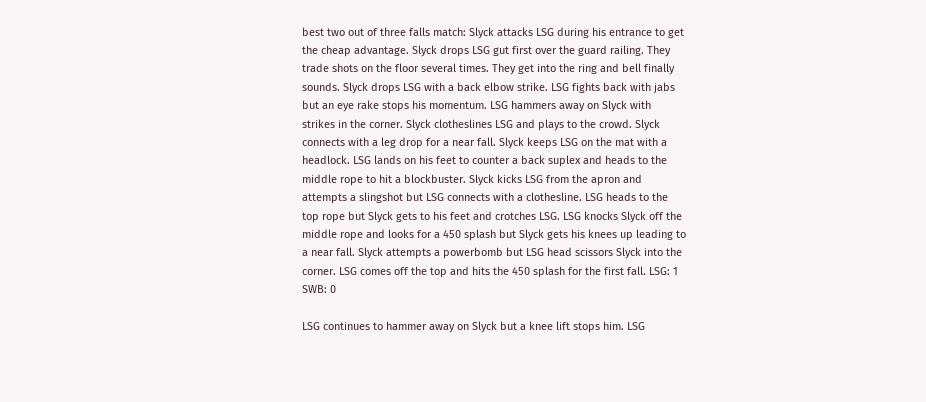best two out of three falls match: Slyck attacks LSG during his entrance to get the cheap advantage. Slyck drops LSG gut first over the guard railing. They trade shots on the floor several times. They get into the ring and bell finally sounds. Slyck drops LSG with a back elbow strike. LSG fights back with jabs but an eye rake stops his momentum. LSG hammers away on Slyck with strikes in the corner. Slyck clotheslines LSG and plays to the crowd. Slyck connects with a leg drop for a near fall. Slyck keeps LSG on the mat with a headlock. LSG lands on his feet to counter a back suplex and heads to the middle rope to hit a blockbuster. Slyck kicks LSG from the apron and attempts a slingshot but LSG connects with a clothesline. LSG heads to the top rope but Slyck gets to his feet and crotches LSG. LSG knocks Slyck off the middle rope and looks for a 450 splash but Slyck gets his knees up leading to a near fall. Slyck attempts a powerbomb but LSG head scissors Slyck into the corner. LSG comes off the top and hits the 450 splash for the first fall. LSG: 1 SWB: 0

LSG continues to hammer away on Slyck but a knee lift stops him. LSG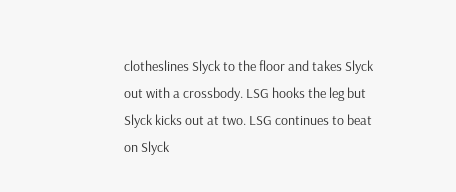clotheslines Slyck to the floor and takes Slyck out with a crossbody. LSG hooks the leg but Slyck kicks out at two. LSG continues to beat on Slyck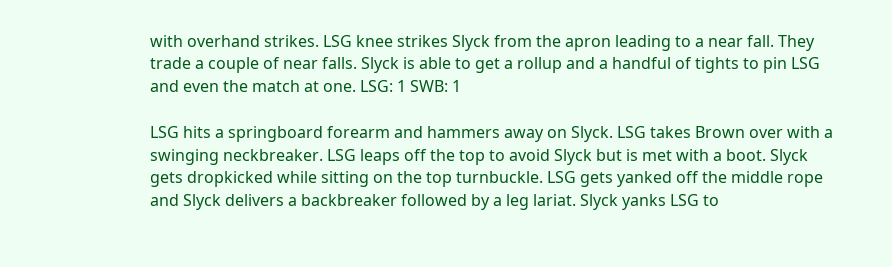with overhand strikes. LSG knee strikes Slyck from the apron leading to a near fall. They trade a couple of near falls. Slyck is able to get a rollup and a handful of tights to pin LSG and even the match at one. LSG: 1 SWB: 1

LSG hits a springboard forearm and hammers away on Slyck. LSG takes Brown over with a swinging neckbreaker. LSG leaps off the top to avoid Slyck but is met with a boot. Slyck gets dropkicked while sitting on the top turnbuckle. LSG gets yanked off the middle rope and Slyck delivers a backbreaker followed by a leg lariat. Slyck yanks LSG to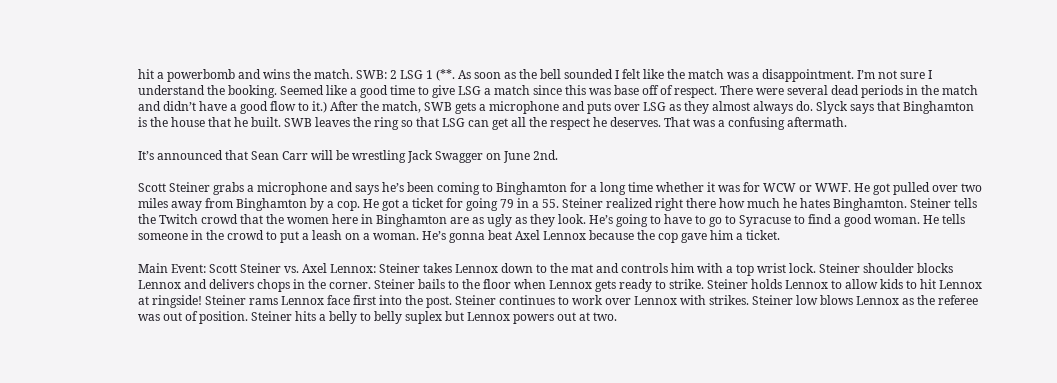hit a powerbomb and wins the match. SWB: 2 LSG 1 (**. As soon as the bell sounded I felt like the match was a disappointment. I’m not sure I understand the booking. Seemed like a good time to give LSG a match since this was base off of respect. There were several dead periods in the match and didn’t have a good flow to it.) After the match, SWB gets a microphone and puts over LSG as they almost always do. Slyck says that Binghamton is the house that he built. SWB leaves the ring so that LSG can get all the respect he deserves. That was a confusing aftermath.

It’s announced that Sean Carr will be wrestling Jack Swagger on June 2nd.

Scott Steiner grabs a microphone and says he’s been coming to Binghamton for a long time whether it was for WCW or WWF. He got pulled over two miles away from Binghamton by a cop. He got a ticket for going 79 in a 55. Steiner realized right there how much he hates Binghamton. Steiner tells the Twitch crowd that the women here in Binghamton are as ugly as they look. He’s going to have to go to Syracuse to find a good woman. He tells someone in the crowd to put a leash on a woman. He’s gonna beat Axel Lennox because the cop gave him a ticket.

Main Event: Scott Steiner vs. Axel Lennox: Steiner takes Lennox down to the mat and controls him with a top wrist lock. Steiner shoulder blocks Lennox and delivers chops in the corner. Steiner bails to the floor when Lennox gets ready to strike. Steiner holds Lennox to allow kids to hit Lennox at ringside! Steiner rams Lennox face first into the post. Steiner continues to work over Lennox with strikes. Steiner low blows Lennox as the referee was out of position. Steiner hits a belly to belly suplex but Lennox powers out at two.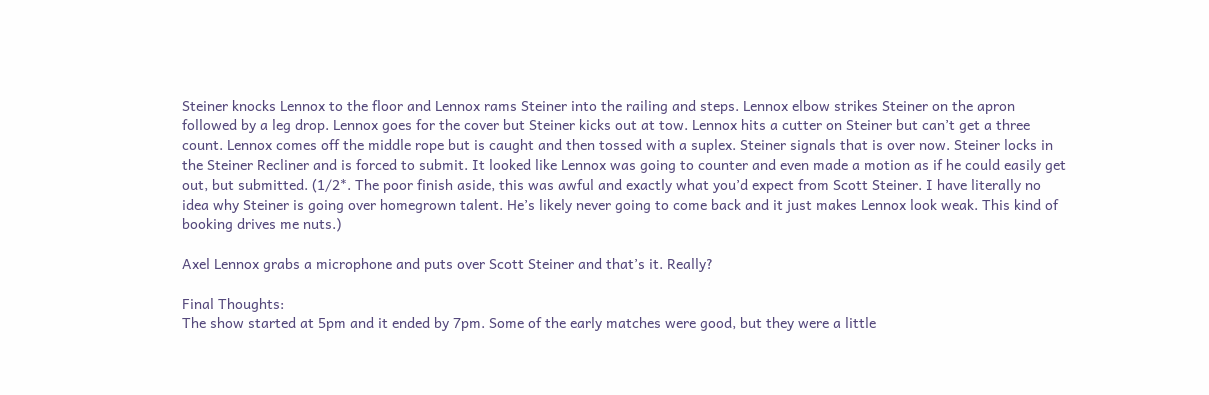Steiner knocks Lennox to the floor and Lennox rams Steiner into the railing and steps. Lennox elbow strikes Steiner on the apron followed by a leg drop. Lennox goes for the cover but Steiner kicks out at tow. Lennox hits a cutter on Steiner but can’t get a three count. Lennox comes off the middle rope but is caught and then tossed with a suplex. Steiner signals that is over now. Steiner locks in the Steiner Recliner and is forced to submit. It looked like Lennox was going to counter and even made a motion as if he could easily get out, but submitted. (1/2*. The poor finish aside, this was awful and exactly what you’d expect from Scott Steiner. I have literally no idea why Steiner is going over homegrown talent. He’s likely never going to come back and it just makes Lennox look weak. This kind of booking drives me nuts.)

Axel Lennox grabs a microphone and puts over Scott Steiner and that’s it. Really?

Final Thoughts:
The show started at 5pm and it ended by 7pm. Some of the early matches were good, but they were a little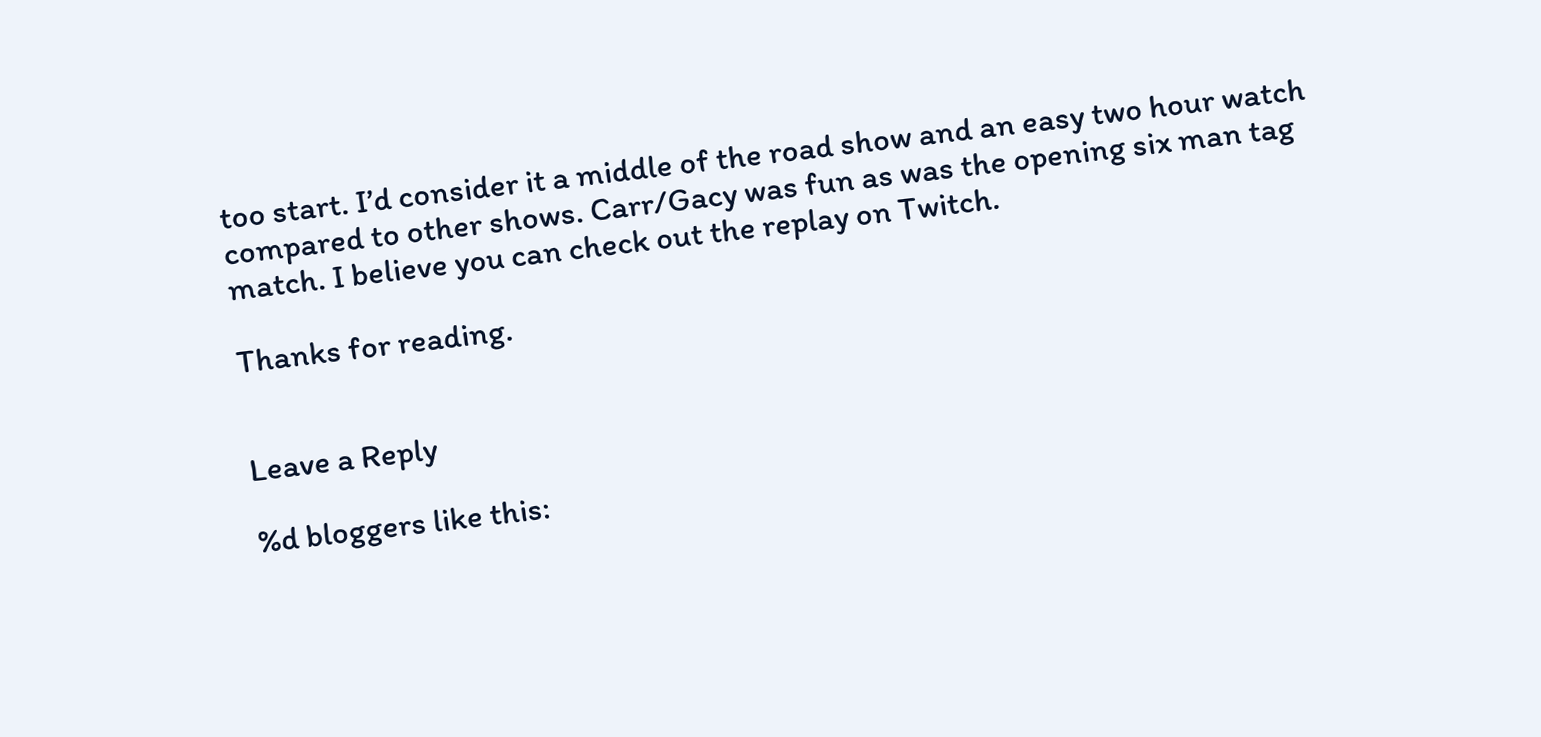too start. I’d consider it a middle of the road show and an easy two hour watch compared to other shows. Carr/Gacy was fun as was the opening six man tag match. I believe you can check out the replay on Twitch.

Thanks for reading.


Leave a Reply

%d bloggers like this: